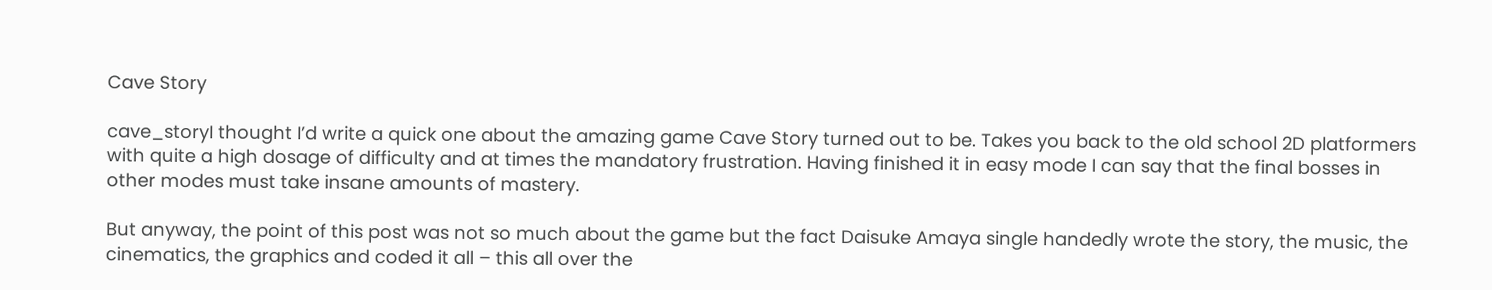Cave Story

cave_storyI thought I’d write a quick one about the amazing game Cave Story turned out to be. Takes you back to the old school 2D platformers with quite a high dosage of difficulty and at times the mandatory frustration. Having finished it in easy mode I can say that the final bosses in other modes must take insane amounts of mastery.

But anyway, the point of this post was not so much about the game but the fact Daisuke Amaya single handedly wrote the story, the music, the cinematics, the graphics and coded it all – this all over the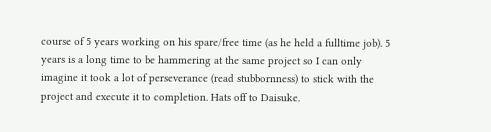course of 5 years working on his spare/free time (as he held a fulltime job). 5 years is a long time to be hammering at the same project so I can only imagine it took a lot of perseverance (read stubbornness) to stick with the project and execute it to completion. Hats off to Daisuke.